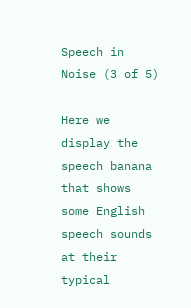Speech in Noise (3 of 5)

Here we display the speech banana that shows some English speech sounds at their typical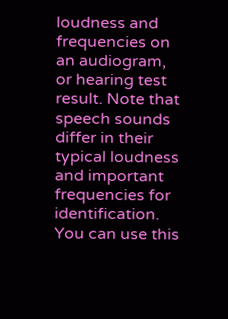loudness and frequencies on an audiogram, or hearing test result. Note that speech sounds differ in their typical loudness and important frequencies for identification. You can use this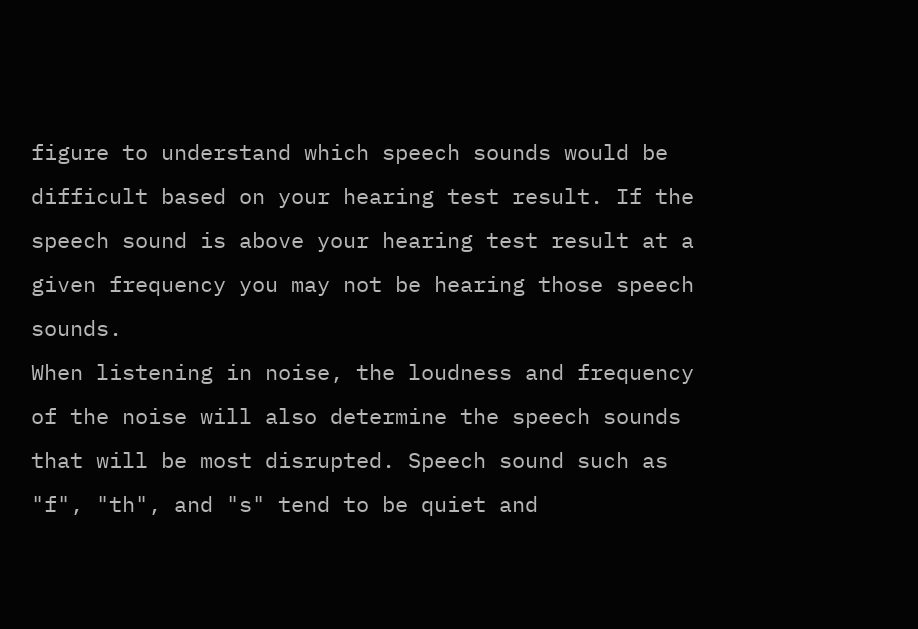figure to understand which speech sounds would be difficult based on your hearing test result. If the speech sound is above your hearing test result at a given frequency you may not be hearing those speech sounds.
When listening in noise, the loudness and frequency of the noise will also determine the speech sounds that will be most disrupted. Speech sound such as "f", "th", and "s" tend to be quiet and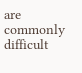are commonly difficult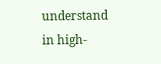understand in high-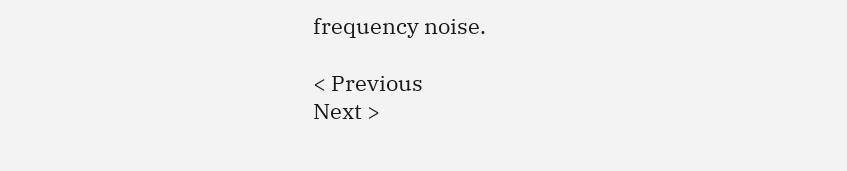frequency noise.

< Previous
Next >